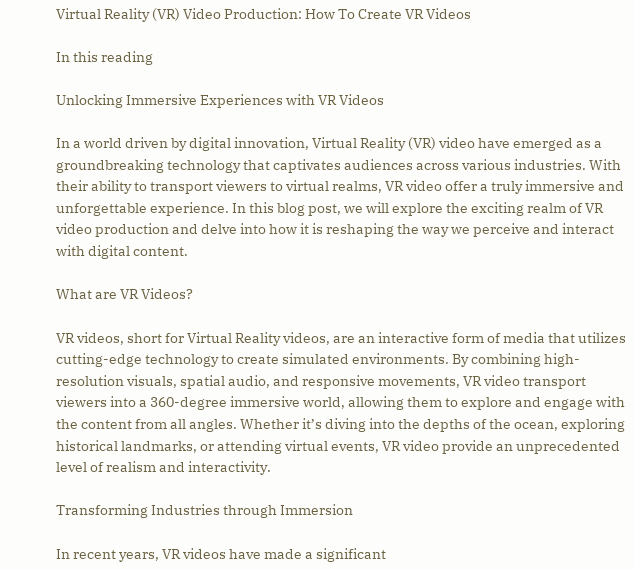Virtual Reality (VR) Video Production: How To Create VR Videos

In this reading

Unlocking Immersive Experiences with VR Videos

In a world driven by digital innovation, Virtual Reality (VR) video have emerged as a groundbreaking technology that captivates audiences across various industries. With their ability to transport viewers to virtual realms, VR video offer a truly immersive and unforgettable experience. In this blog post, we will explore the exciting realm of VR video production and delve into how it is reshaping the way we perceive and interact with digital content.

What are VR Videos?

VR videos, short for Virtual Reality videos, are an interactive form of media that utilizes cutting-edge technology to create simulated environments. By combining high-resolution visuals, spatial audio, and responsive movements, VR video transport viewers into a 360-degree immersive world, allowing them to explore and engage with the content from all angles. Whether it’s diving into the depths of the ocean, exploring historical landmarks, or attending virtual events, VR video provide an unprecedented level of realism and interactivity.

Transforming Industries through Immersion

In recent years, VR videos have made a significant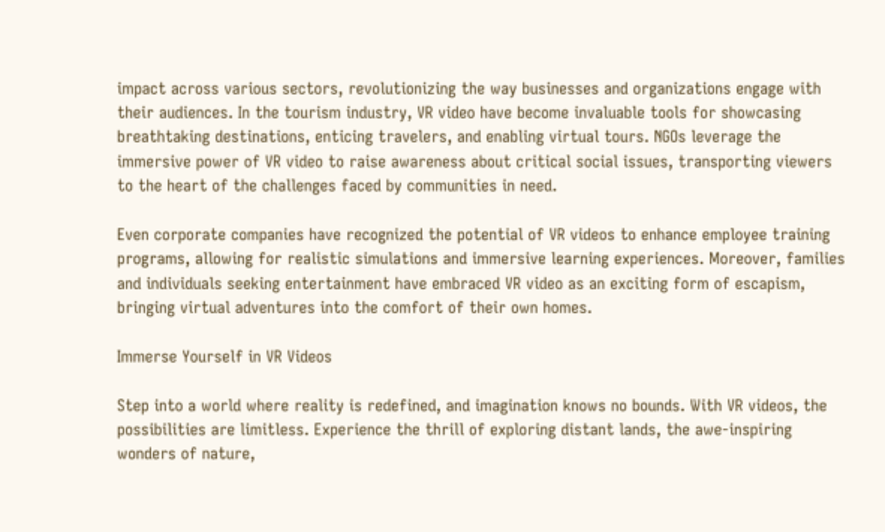impact across various sectors, revolutionizing the way businesses and organizations engage with their audiences. In the tourism industry, VR video have become invaluable tools for showcasing breathtaking destinations, enticing travelers, and enabling virtual tours. NGOs leverage the immersive power of VR video to raise awareness about critical social issues, transporting viewers to the heart of the challenges faced by communities in need.

Even corporate companies have recognized the potential of VR videos to enhance employee training programs, allowing for realistic simulations and immersive learning experiences. Moreover, families and individuals seeking entertainment have embraced VR video as an exciting form of escapism, bringing virtual adventures into the comfort of their own homes.

Immerse Yourself in VR Videos

Step into a world where reality is redefined, and imagination knows no bounds. With VR videos, the possibilities are limitless. Experience the thrill of exploring distant lands, the awe-inspiring wonders of nature,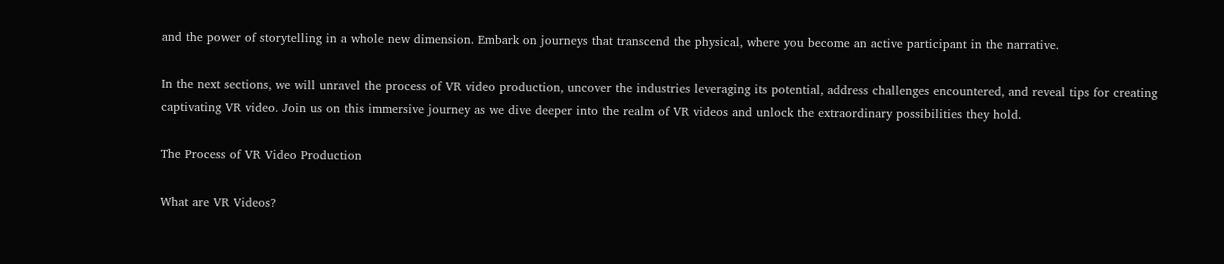and the power of storytelling in a whole new dimension. Embark on journeys that transcend the physical, where you become an active participant in the narrative.

In the next sections, we will unravel the process of VR video production, uncover the industries leveraging its potential, address challenges encountered, and reveal tips for creating captivating VR video. Join us on this immersive journey as we dive deeper into the realm of VR videos and unlock the extraordinary possibilities they hold.

The Process of VR Video Production

What are VR Videos?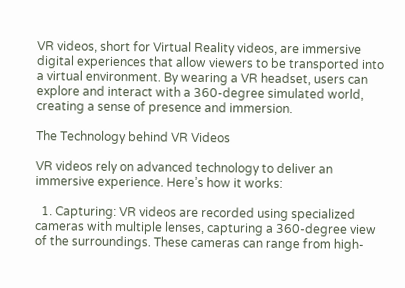VR videos, short for Virtual Reality videos, are immersive digital experiences that allow viewers to be transported into a virtual environment. By wearing a VR headset, users can explore and interact with a 360-degree simulated world, creating a sense of presence and immersion.

The Technology behind VR Videos

VR videos rely on advanced technology to deliver an immersive experience. Here’s how it works:

  1. Capturing: VR videos are recorded using specialized cameras with multiple lenses, capturing a 360-degree view of the surroundings. These cameras can range from high-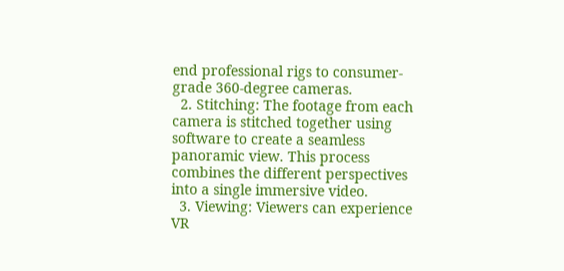end professional rigs to consumer-grade 360-degree cameras.
  2. Stitching: The footage from each camera is stitched together using software to create a seamless panoramic view. This process combines the different perspectives into a single immersive video.
  3. Viewing: Viewers can experience VR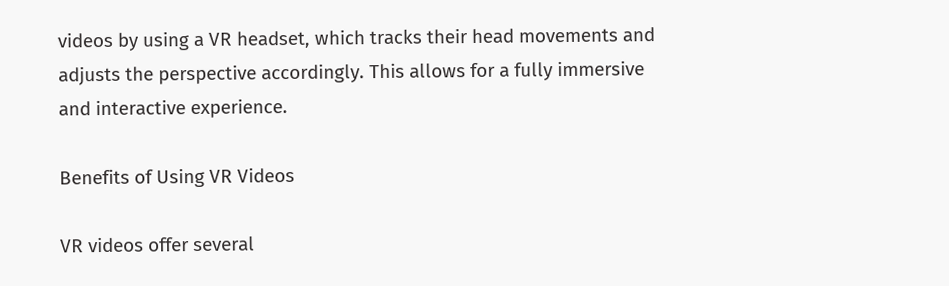videos by using a VR headset, which tracks their head movements and adjusts the perspective accordingly. This allows for a fully immersive and interactive experience.

Benefits of Using VR Videos

VR videos offer several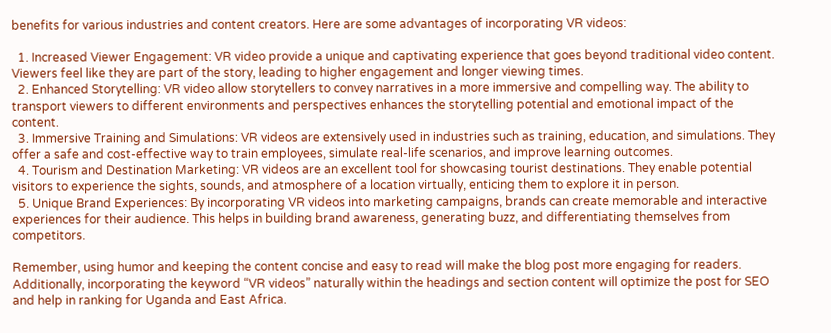benefits for various industries and content creators. Here are some advantages of incorporating VR videos:

  1. Increased Viewer Engagement: VR video provide a unique and captivating experience that goes beyond traditional video content. Viewers feel like they are part of the story, leading to higher engagement and longer viewing times.
  2. Enhanced Storytelling: VR video allow storytellers to convey narratives in a more immersive and compelling way. The ability to transport viewers to different environments and perspectives enhances the storytelling potential and emotional impact of the content.
  3. Immersive Training and Simulations: VR videos are extensively used in industries such as training, education, and simulations. They offer a safe and cost-effective way to train employees, simulate real-life scenarios, and improve learning outcomes.
  4. Tourism and Destination Marketing: VR videos are an excellent tool for showcasing tourist destinations. They enable potential visitors to experience the sights, sounds, and atmosphere of a location virtually, enticing them to explore it in person.
  5. Unique Brand Experiences: By incorporating VR videos into marketing campaigns, brands can create memorable and interactive experiences for their audience. This helps in building brand awareness, generating buzz, and differentiating themselves from competitors.

Remember, using humor and keeping the content concise and easy to read will make the blog post more engaging for readers. Additionally, incorporating the keyword “VR videos” naturally within the headings and section content will optimize the post for SEO and help in ranking for Uganda and East Africa.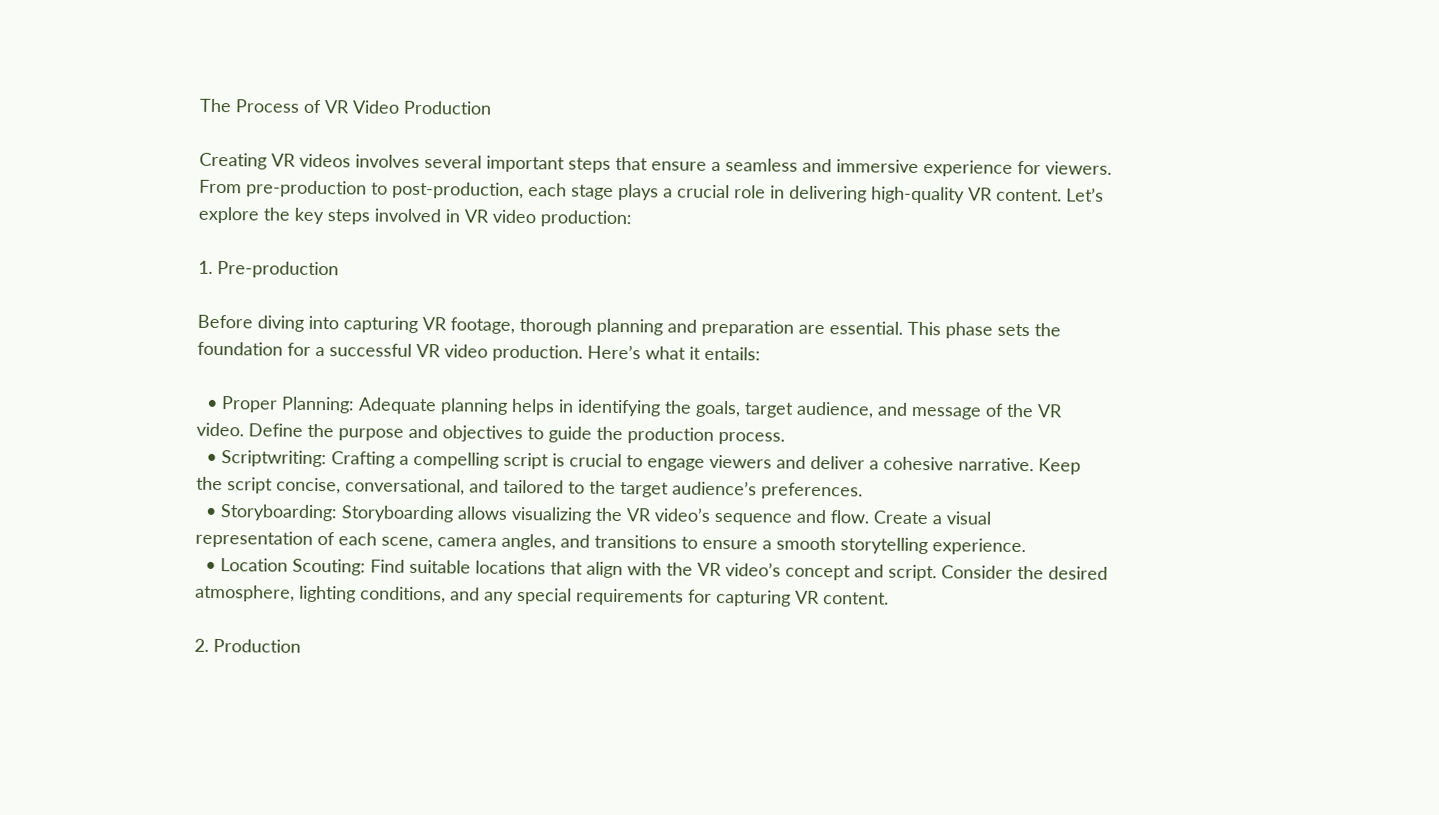The Process of VR Video Production

Creating VR videos involves several important steps that ensure a seamless and immersive experience for viewers. From pre-production to post-production, each stage plays a crucial role in delivering high-quality VR content. Let’s explore the key steps involved in VR video production:

1. Pre-production

Before diving into capturing VR footage, thorough planning and preparation are essential. This phase sets the foundation for a successful VR video production. Here’s what it entails:

  • Proper Planning: Adequate planning helps in identifying the goals, target audience, and message of the VR video. Define the purpose and objectives to guide the production process.
  • Scriptwriting: Crafting a compelling script is crucial to engage viewers and deliver a cohesive narrative. Keep the script concise, conversational, and tailored to the target audience’s preferences.
  • Storyboarding: Storyboarding allows visualizing the VR video’s sequence and flow. Create a visual representation of each scene, camera angles, and transitions to ensure a smooth storytelling experience.
  • Location Scouting: Find suitable locations that align with the VR video’s concept and script. Consider the desired atmosphere, lighting conditions, and any special requirements for capturing VR content.

2. Production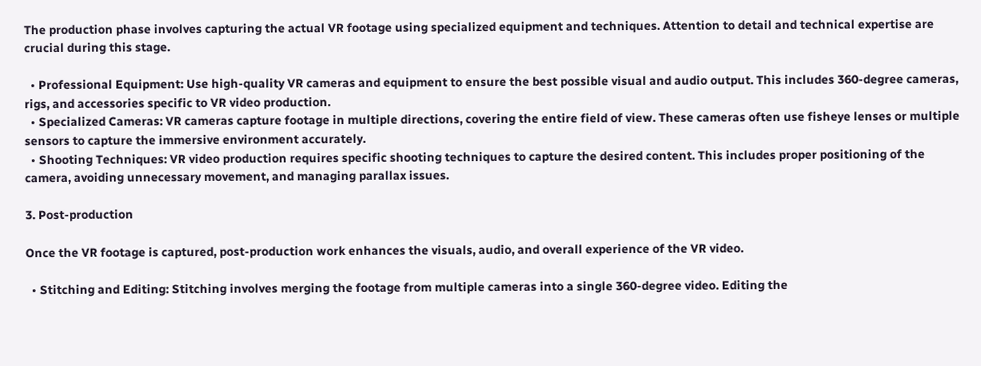The production phase involves capturing the actual VR footage using specialized equipment and techniques. Attention to detail and technical expertise are crucial during this stage.

  • Professional Equipment: Use high-quality VR cameras and equipment to ensure the best possible visual and audio output. This includes 360-degree cameras, rigs, and accessories specific to VR video production.
  • Specialized Cameras: VR cameras capture footage in multiple directions, covering the entire field of view. These cameras often use fisheye lenses or multiple sensors to capture the immersive environment accurately.
  • Shooting Techniques: VR video production requires specific shooting techniques to capture the desired content. This includes proper positioning of the camera, avoiding unnecessary movement, and managing parallax issues.

3. Post-production

Once the VR footage is captured, post-production work enhances the visuals, audio, and overall experience of the VR video.

  • Stitching and Editing: Stitching involves merging the footage from multiple cameras into a single 360-degree video. Editing the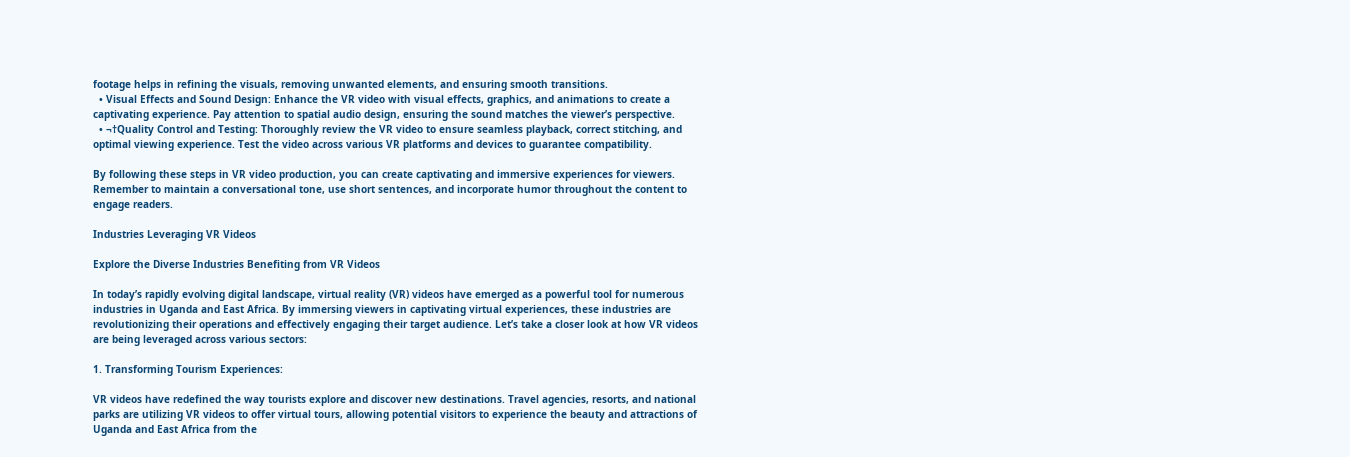footage helps in refining the visuals, removing unwanted elements, and ensuring smooth transitions.
  • Visual Effects and Sound Design: Enhance the VR video with visual effects, graphics, and animations to create a captivating experience. Pay attention to spatial audio design, ensuring the sound matches the viewer’s perspective.
  • ¬†Quality Control and Testing: Thoroughly review the VR video to ensure seamless playback, correct stitching, and optimal viewing experience. Test the video across various VR platforms and devices to guarantee compatibility.

By following these steps in VR video production, you can create captivating and immersive experiences for viewers. Remember to maintain a conversational tone, use short sentences, and incorporate humor throughout the content to engage readers.

Industries Leveraging VR Videos

Explore the Diverse Industries Benefiting from VR Videos

In today’s rapidly evolving digital landscape, virtual reality (VR) videos have emerged as a powerful tool for numerous industries in Uganda and East Africa. By immersing viewers in captivating virtual experiences, these industries are revolutionizing their operations and effectively engaging their target audience. Let’s take a closer look at how VR videos are being leveraged across various sectors:

1. Transforming Tourism Experiences:

VR videos have redefined the way tourists explore and discover new destinations. Travel agencies, resorts, and national parks are utilizing VR videos to offer virtual tours, allowing potential visitors to experience the beauty and attractions of Uganda and East Africa from the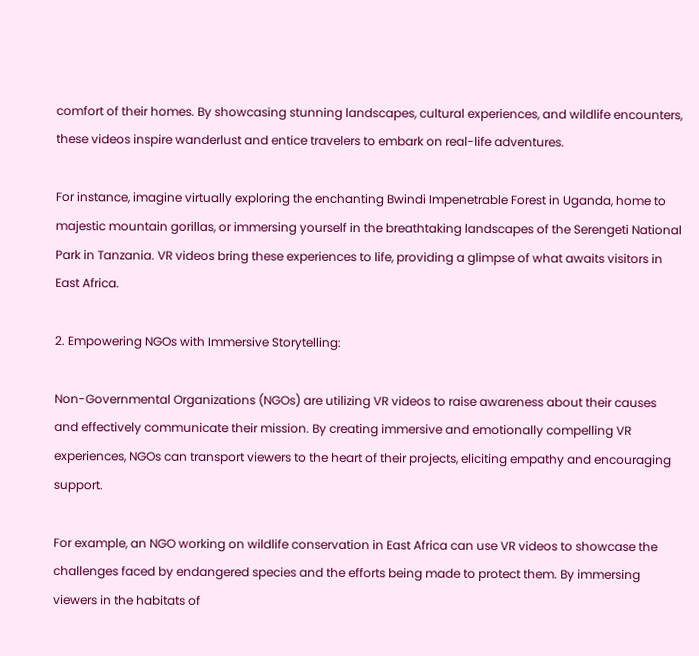comfort of their homes. By showcasing stunning landscapes, cultural experiences, and wildlife encounters, these videos inspire wanderlust and entice travelers to embark on real-life adventures.

For instance, imagine virtually exploring the enchanting Bwindi Impenetrable Forest in Uganda, home to majestic mountain gorillas, or immersing yourself in the breathtaking landscapes of the Serengeti National Park in Tanzania. VR videos bring these experiences to life, providing a glimpse of what awaits visitors in East Africa.

2. Empowering NGOs with Immersive Storytelling:

Non-Governmental Organizations (NGOs) are utilizing VR videos to raise awareness about their causes and effectively communicate their mission. By creating immersive and emotionally compelling VR experiences, NGOs can transport viewers to the heart of their projects, eliciting empathy and encouraging support.

For example, an NGO working on wildlife conservation in East Africa can use VR videos to showcase the challenges faced by endangered species and the efforts being made to protect them. By immersing viewers in the habitats of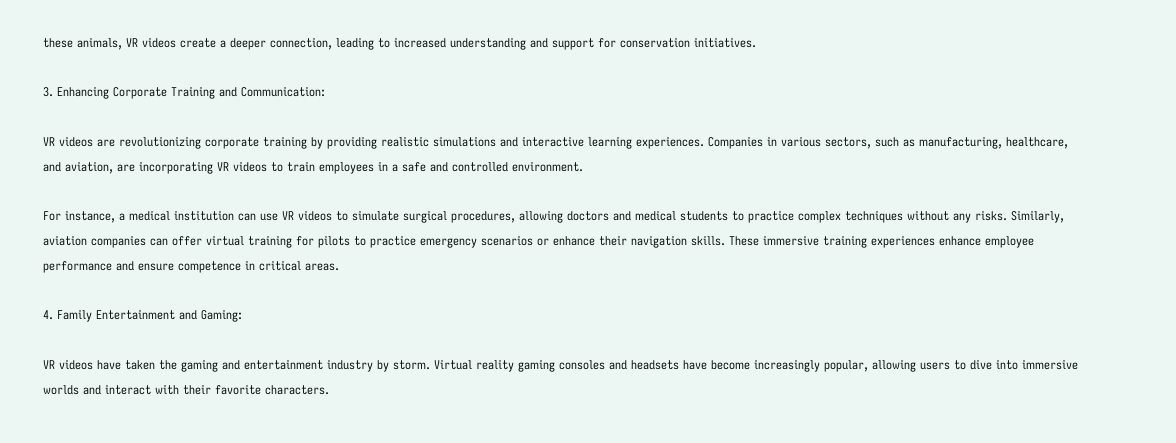these animals, VR videos create a deeper connection, leading to increased understanding and support for conservation initiatives.

3. Enhancing Corporate Training and Communication:

VR videos are revolutionizing corporate training by providing realistic simulations and interactive learning experiences. Companies in various sectors, such as manufacturing, healthcare, and aviation, are incorporating VR videos to train employees in a safe and controlled environment.

For instance, a medical institution can use VR videos to simulate surgical procedures, allowing doctors and medical students to practice complex techniques without any risks. Similarly, aviation companies can offer virtual training for pilots to practice emergency scenarios or enhance their navigation skills. These immersive training experiences enhance employee performance and ensure competence in critical areas.

4. Family Entertainment and Gaming:

VR videos have taken the gaming and entertainment industry by storm. Virtual reality gaming consoles and headsets have become increasingly popular, allowing users to dive into immersive worlds and interact with their favorite characters.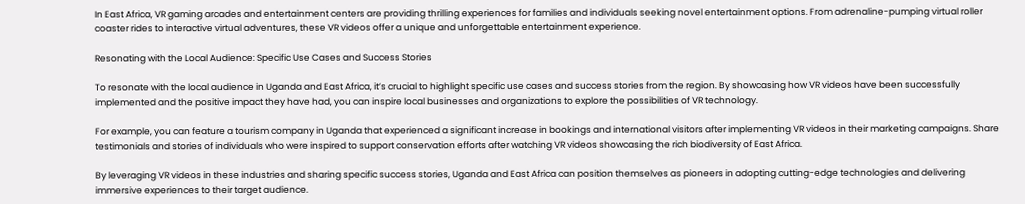In East Africa, VR gaming arcades and entertainment centers are providing thrilling experiences for families and individuals seeking novel entertainment options. From adrenaline-pumping virtual roller coaster rides to interactive virtual adventures, these VR videos offer a unique and unforgettable entertainment experience.

Resonating with the Local Audience: Specific Use Cases and Success Stories

To resonate with the local audience in Uganda and East Africa, it’s crucial to highlight specific use cases and success stories from the region. By showcasing how VR videos have been successfully implemented and the positive impact they have had, you can inspire local businesses and organizations to explore the possibilities of VR technology.

For example, you can feature a tourism company in Uganda that experienced a significant increase in bookings and international visitors after implementing VR videos in their marketing campaigns. Share testimonials and stories of individuals who were inspired to support conservation efforts after watching VR videos showcasing the rich biodiversity of East Africa.

By leveraging VR videos in these industries and sharing specific success stories, Uganda and East Africa can position themselves as pioneers in adopting cutting-edge technologies and delivering immersive experiences to their target audience.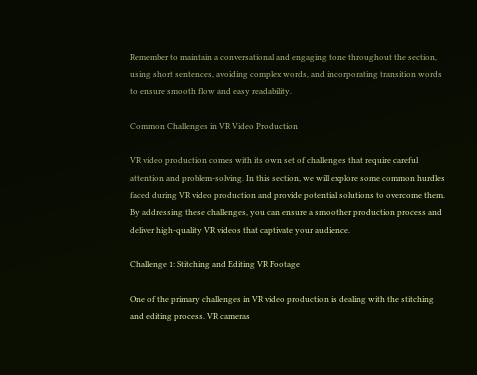Remember to maintain a conversational and engaging tone throughout the section, using short sentences, avoiding complex words, and incorporating transition words to ensure smooth flow and easy readability.

Common Challenges in VR Video Production

VR video production comes with its own set of challenges that require careful attention and problem-solving. In this section, we will explore some common hurdles faced during VR video production and provide potential solutions to overcome them. By addressing these challenges, you can ensure a smoother production process and deliver high-quality VR videos that captivate your audience.

Challenge 1: Stitching and Editing VR Footage

One of the primary challenges in VR video production is dealing with the stitching and editing process. VR cameras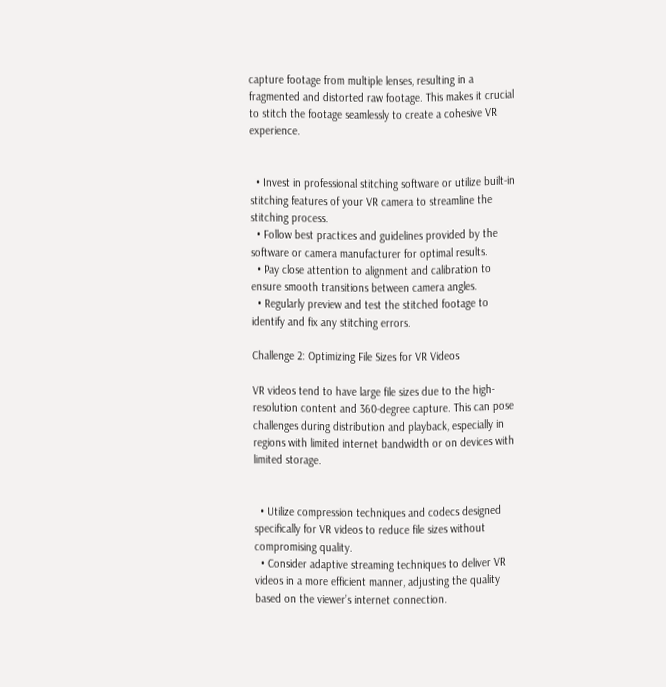capture footage from multiple lenses, resulting in a fragmented and distorted raw footage. This makes it crucial to stitch the footage seamlessly to create a cohesive VR experience.


  • Invest in professional stitching software or utilize built-in stitching features of your VR camera to streamline the stitching process.
  • Follow best practices and guidelines provided by the software or camera manufacturer for optimal results.
  • Pay close attention to alignment and calibration to ensure smooth transitions between camera angles.
  • Regularly preview and test the stitched footage to identify and fix any stitching errors.

Challenge 2: Optimizing File Sizes for VR Videos

VR videos tend to have large file sizes due to the high-resolution content and 360-degree capture. This can pose challenges during distribution and playback, especially in regions with limited internet bandwidth or on devices with limited storage.


  • Utilize compression techniques and codecs designed specifically for VR videos to reduce file sizes without compromising quality.
  • Consider adaptive streaming techniques to deliver VR videos in a more efficient manner, adjusting the quality based on the viewer’s internet connection.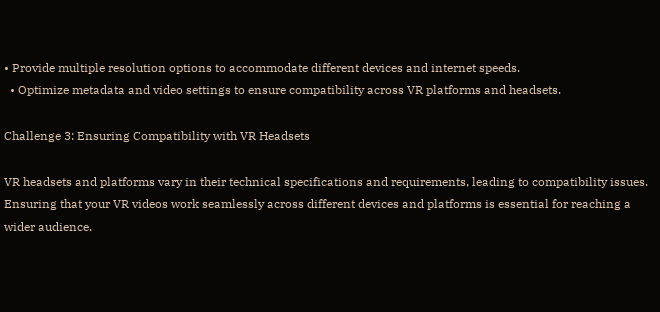• Provide multiple resolution options to accommodate different devices and internet speeds.
  • Optimize metadata and video settings to ensure compatibility across VR platforms and headsets.

Challenge 3: Ensuring Compatibility with VR Headsets

VR headsets and platforms vary in their technical specifications and requirements, leading to compatibility issues. Ensuring that your VR videos work seamlessly across different devices and platforms is essential for reaching a wider audience.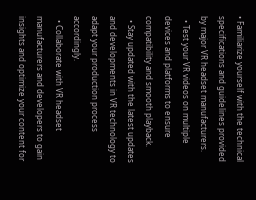• Familiarize yourself with the technical specifications and guidelines provided by major VR headset manufacturers.
  • Test your VR videos on multiple devices and platforms to ensure compatibility and smooth playback.
  • Stay updated with the latest updates and developments in VR technology to adapt your production process accordingly.
  • Collaborate with VR headset manufacturers and developers to gain insights and optimize your content for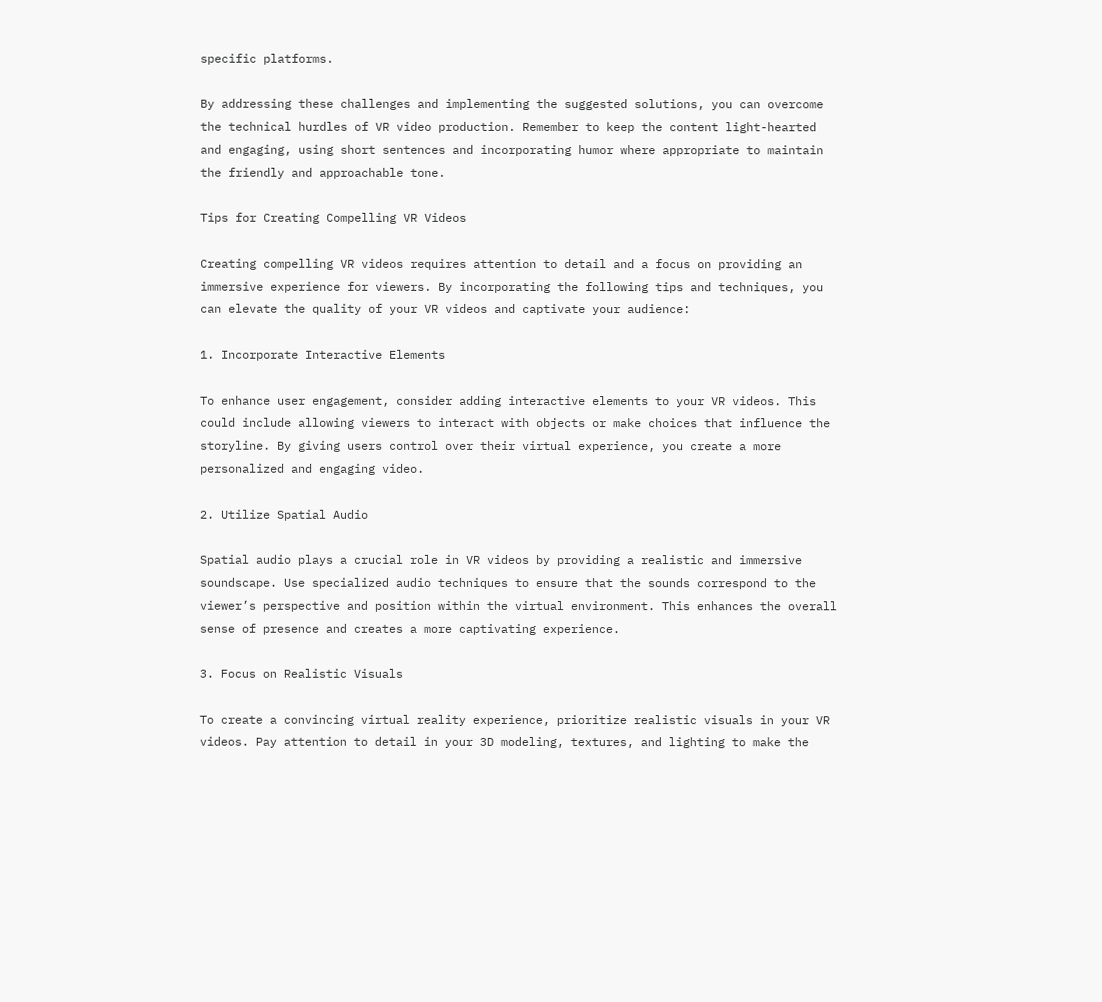specific platforms.

By addressing these challenges and implementing the suggested solutions, you can overcome the technical hurdles of VR video production. Remember to keep the content light-hearted and engaging, using short sentences and incorporating humor where appropriate to maintain the friendly and approachable tone.

Tips for Creating Compelling VR Videos

Creating compelling VR videos requires attention to detail and a focus on providing an immersive experience for viewers. By incorporating the following tips and techniques, you can elevate the quality of your VR videos and captivate your audience:

1. Incorporate Interactive Elements

To enhance user engagement, consider adding interactive elements to your VR videos. This could include allowing viewers to interact with objects or make choices that influence the storyline. By giving users control over their virtual experience, you create a more personalized and engaging video.

2. Utilize Spatial Audio

Spatial audio plays a crucial role in VR videos by providing a realistic and immersive soundscape. Use specialized audio techniques to ensure that the sounds correspond to the viewer’s perspective and position within the virtual environment. This enhances the overall sense of presence and creates a more captivating experience.

3. Focus on Realistic Visuals

To create a convincing virtual reality experience, prioritize realistic visuals in your VR videos. Pay attention to detail in your 3D modeling, textures, and lighting to make the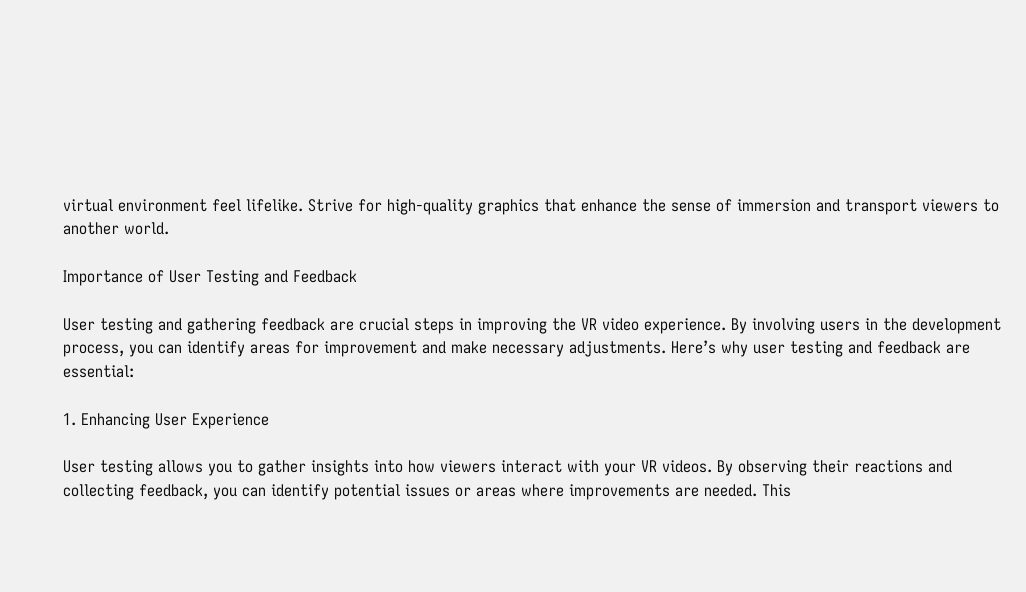virtual environment feel lifelike. Strive for high-quality graphics that enhance the sense of immersion and transport viewers to another world.

Importance of User Testing and Feedback

User testing and gathering feedback are crucial steps in improving the VR video experience. By involving users in the development process, you can identify areas for improvement and make necessary adjustments. Here’s why user testing and feedback are essential:

1. Enhancing User Experience

User testing allows you to gather insights into how viewers interact with your VR videos. By observing their reactions and collecting feedback, you can identify potential issues or areas where improvements are needed. This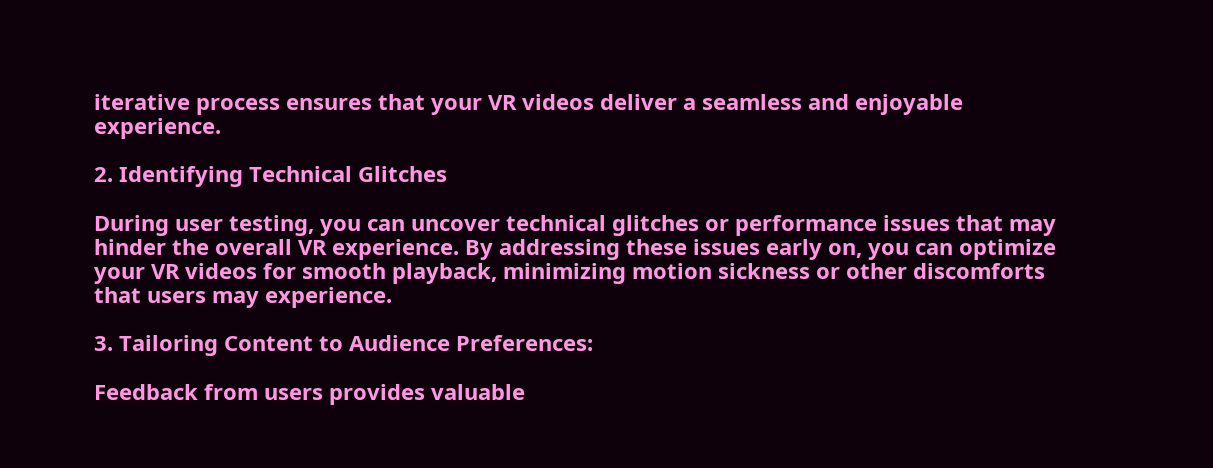iterative process ensures that your VR videos deliver a seamless and enjoyable experience.

2. Identifying Technical Glitches

During user testing, you can uncover technical glitches or performance issues that may hinder the overall VR experience. By addressing these issues early on, you can optimize your VR videos for smooth playback, minimizing motion sickness or other discomforts that users may experience.

3. Tailoring Content to Audience Preferences:

Feedback from users provides valuable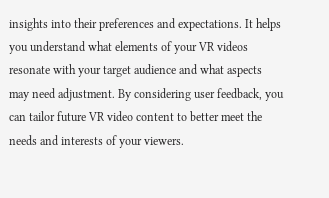insights into their preferences and expectations. It helps you understand what elements of your VR videos resonate with your target audience and what aspects may need adjustment. By considering user feedback, you can tailor future VR video content to better meet the needs and interests of your viewers.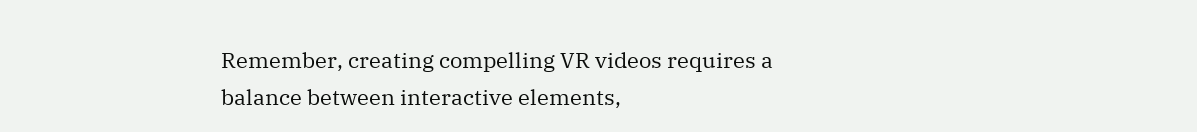Remember, creating compelling VR videos requires a balance between interactive elements,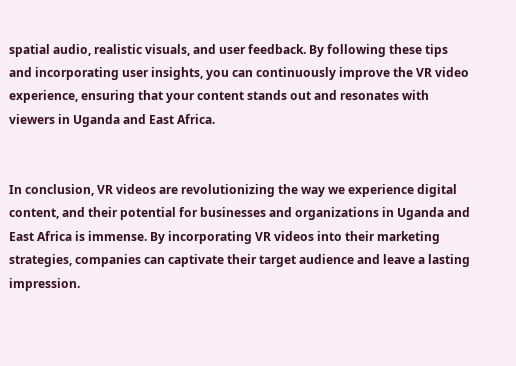spatial audio, realistic visuals, and user feedback. By following these tips and incorporating user insights, you can continuously improve the VR video experience, ensuring that your content stands out and resonates with viewers in Uganda and East Africa.


In conclusion, VR videos are revolutionizing the way we experience digital content, and their potential for businesses and organizations in Uganda and East Africa is immense. By incorporating VR videos into their marketing strategies, companies can captivate their target audience and leave a lasting impression.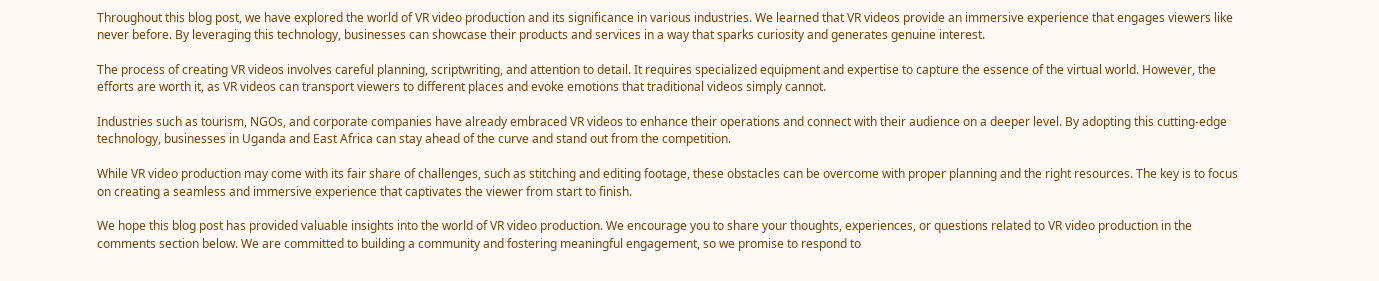Throughout this blog post, we have explored the world of VR video production and its significance in various industries. We learned that VR videos provide an immersive experience that engages viewers like never before. By leveraging this technology, businesses can showcase their products and services in a way that sparks curiosity and generates genuine interest.

The process of creating VR videos involves careful planning, scriptwriting, and attention to detail. It requires specialized equipment and expertise to capture the essence of the virtual world. However, the efforts are worth it, as VR videos can transport viewers to different places and evoke emotions that traditional videos simply cannot.

Industries such as tourism, NGOs, and corporate companies have already embraced VR videos to enhance their operations and connect with their audience on a deeper level. By adopting this cutting-edge technology, businesses in Uganda and East Africa can stay ahead of the curve and stand out from the competition.

While VR video production may come with its fair share of challenges, such as stitching and editing footage, these obstacles can be overcome with proper planning and the right resources. The key is to focus on creating a seamless and immersive experience that captivates the viewer from start to finish.

We hope this blog post has provided valuable insights into the world of VR video production. We encourage you to share your thoughts, experiences, or questions related to VR video production in the comments section below. We are committed to building a community and fostering meaningful engagement, so we promise to respond to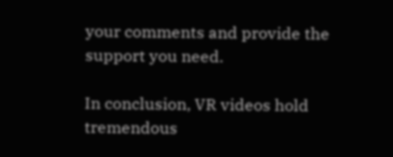your comments and provide the support you need.

In conclusion, VR videos hold tremendous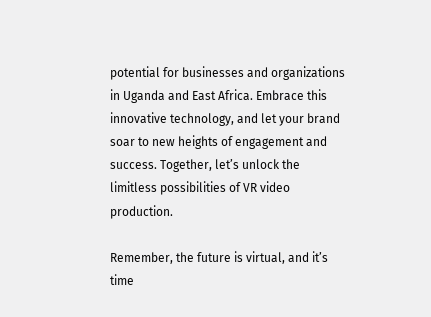potential for businesses and organizations in Uganda and East Africa. Embrace this innovative technology, and let your brand soar to new heights of engagement and success. Together, let’s unlock the limitless possibilities of VR video production.

Remember, the future is virtual, and it’s time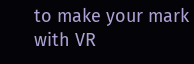to make your mark with VR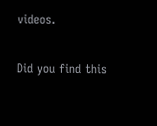videos.

Did you find this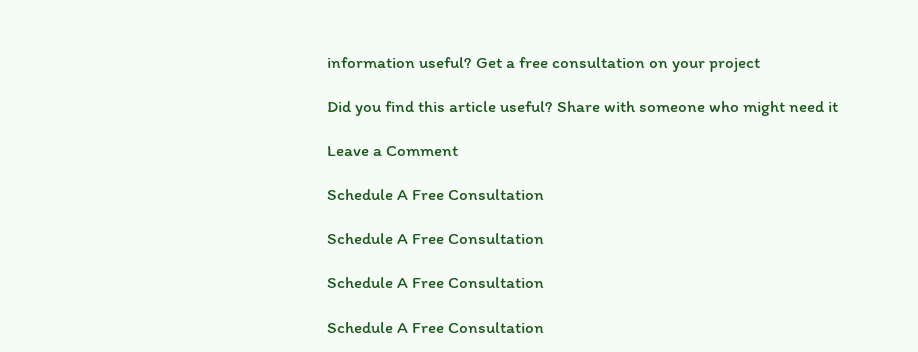information useful? Get a free consultation on your project

Did you find this article useful? Share with someone who might need it

Leave a Comment

Schedule A Free Consultation

Schedule A Free Consultation

Schedule A Free Consultation

Schedule A Free Consultation